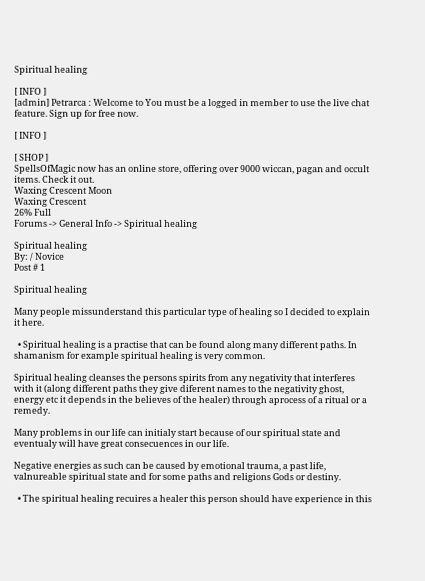Spiritual healing

[ INFO ]
[admin] Petrarca : Welcome to You must be a logged in member to use the live chat feature. Sign up for free now.

[ INFO ]

[ SHOP ]
SpellsOfMagic now has an online store, offering over 9000 wiccan, pagan and occult items. Check it out.
Waxing Crescent Moon
Waxing Crescent
26% Full
Forums -> General Info -> Spiritual healing

Spiritual healing
By: / Novice
Post # 1

Spiritual healing

Many people missunderstand this particular type of healing so I decided to explain it here.

  • Spiritual healing is a practise that can be found along many different paths. In shamanism for example spiritual healing is very common.

Spiritual healing cleanses the persons spirits from any negativity that interferes with it (along different paths they give diferent names to the negativity ghost, energy etc it depends in the believes of the healer) through aprocess of a ritual or a remedy.

Many problems in our life can initialy start because of our spiritual state and eventualy will have great consecuences in our life.

Negative energies as such can be caused by emotional trauma, a past life, valnureable spiritual state and for some paths and religions Gods or destiny.

  • The spiritual healing recuires a healer this person should have experience in this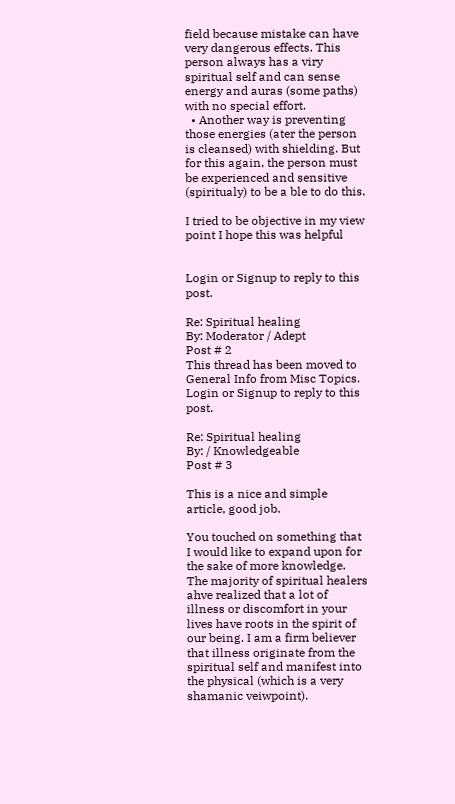field because mistake can have very dangerous effects. This person always has a viry spiritual self and can sense energy and auras (some paths) with no special effort.
  • Another way is preventing those energies (ater the person is cleansed) with shielding. But for this again, the person must be experienced and sensitive (spiritualy) to be a ble to do this.

I tried to be objective in my view point I hope this was helpful


Login or Signup to reply to this post.

Re: Spiritual healing
By: Moderator / Adept
Post # 2
This thread has been moved to General Info from Misc Topics.
Login or Signup to reply to this post.

Re: Spiritual healing
By: / Knowledgeable
Post # 3

This is a nice and simple article, good job.

You touched on something that I would like to expand upon for the sake of more knowledge. The majority of spiritual healers ahve realized that a lot of illness or discomfort in your lives have roots in the spirit of our being. I am a firm believer that illness originate from the spiritual self and manifest into the physical (which is a very shamanic veiwpoint).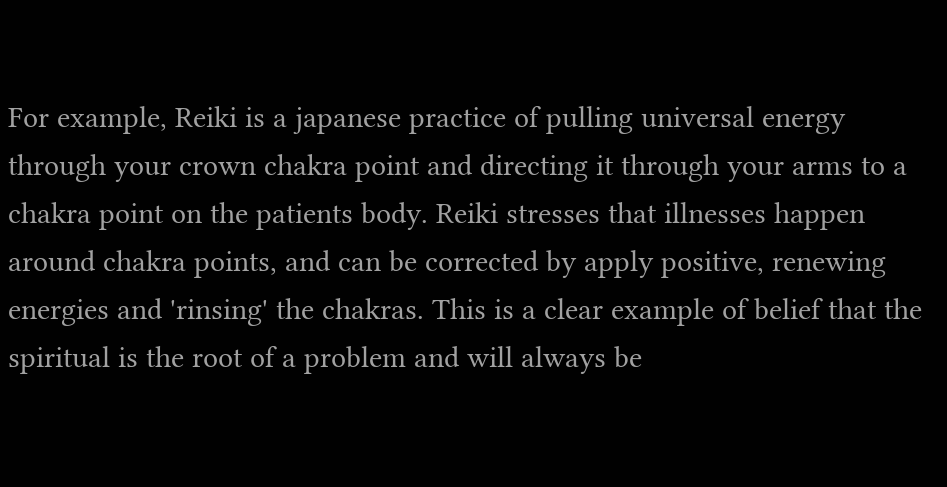For example, Reiki is a japanese practice of pulling universal energy through your crown chakra point and directing it through your arms to a chakra point on the patients body. Reiki stresses that illnesses happen around chakra points, and can be corrected by apply positive, renewing energies and 'rinsing' the chakras. This is a clear example of belief that the spiritual is the root of a problem and will always be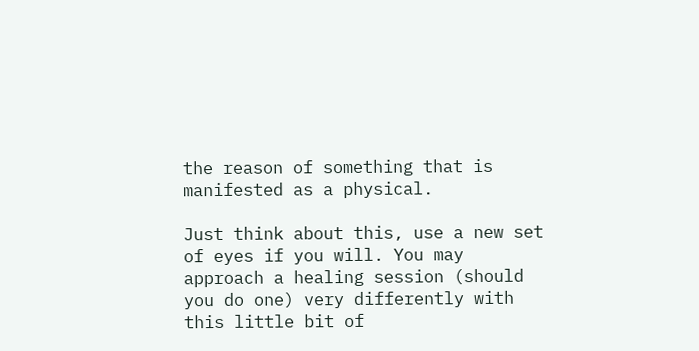the reason of something that is manifested as a physical.

Just think about this, use a new set of eyes if you will. You may approach a healing session (should you do one) very differently with this little bit of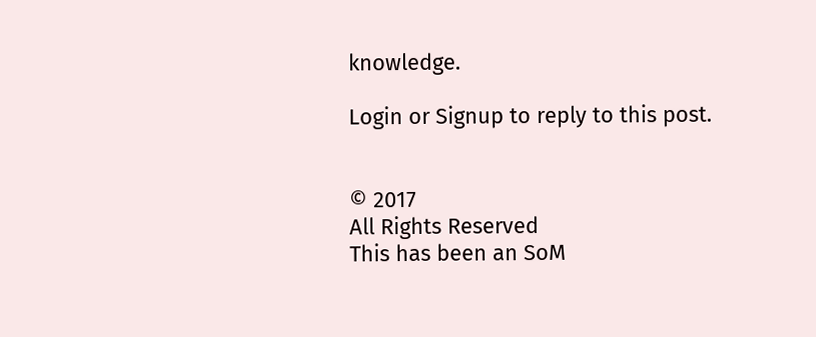knowledge.

Login or Signup to reply to this post.


© 2017
All Rights Reserved
This has been an SoM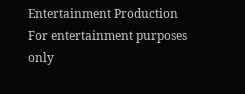Entertainment Production
For entertainment purposes only